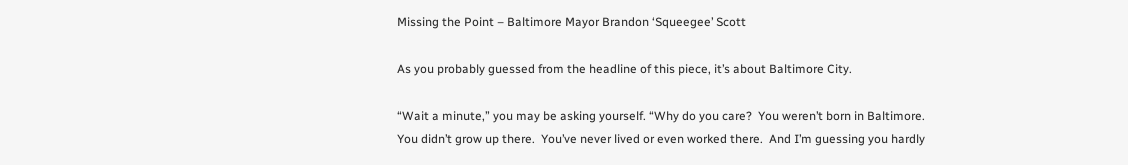Missing the Point – Baltimore Mayor Brandon ‘Squeegee’ Scott

As you probably guessed from the headline of this piece, it’s about Baltimore City.

“Wait a minute,” you may be asking yourself. “Why do you care?  You weren’t born in Baltimore.  You didn’t grow up there.  You’ve never lived or even worked there.  And I’m guessing you hardly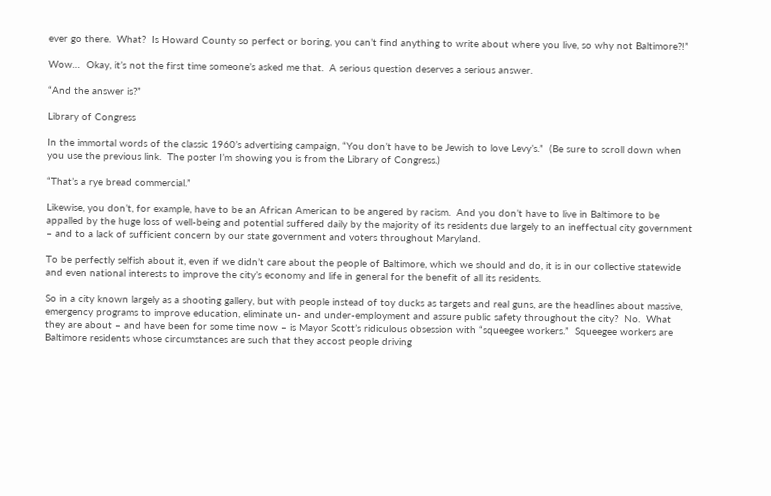ever go there.  What?  Is Howard County so perfect or boring, you can’t find anything to write about where you live, so why not Baltimore?!”

Wow…  Okay, it’s not the first time someone’s asked me that.  A serious question deserves a serious answer.

“And the answer is?”

Library of Congress

In the immortal words of the classic 1960’s advertising campaign, “You don’t have to be Jewish to love Levy’s.”  (Be sure to scroll down when you use the previous link.  The poster I’m showing you is from the Library of Congress.)

“That’s a rye bread commercial.”

Likewise, you don’t, for example, have to be an African American to be angered by racism.  And you don’t have to live in Baltimore to be appalled by the huge loss of well-being and potential suffered daily by the majority of its residents due largely to an ineffectual city government – and to a lack of sufficient concern by our state government and voters throughout Maryland.

To be perfectly selfish about it, even if we didn’t care about the people of Baltimore, which we should and do, it is in our collective statewide and even national interests to improve the city’s economy and life in general for the benefit of all its residents.

So in a city known largely as a shooting gallery, but with people instead of toy ducks as targets and real guns, are the headlines about massive, emergency programs to improve education, eliminate un- and under-employment and assure public safety throughout the city?  No.  What they are about – and have been for some time now – is Mayor Scott’s ridiculous obsession with “squeegee workers.”  Squeegee workers are Baltimore residents whose circumstances are such that they accost people driving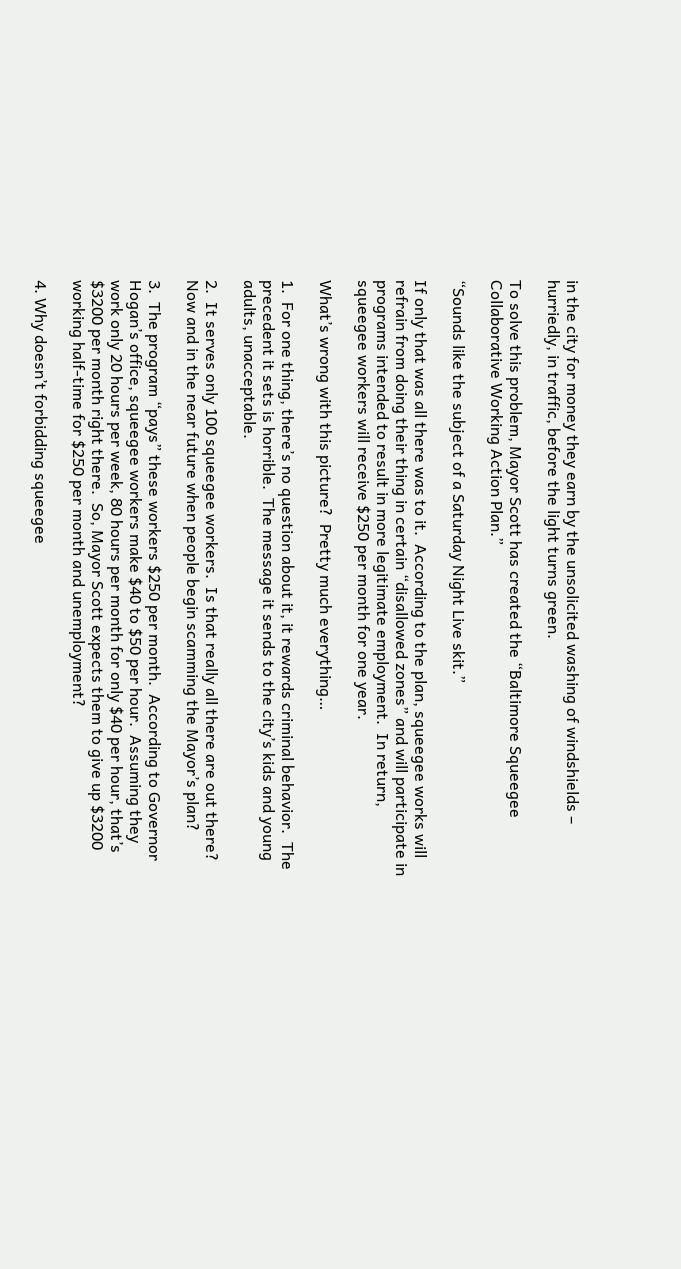in the city for money they earn by the unsolicited washing of windshields – hurriedly, in traffic, before the light turns green.

To solve this problem, Mayor Scott has created the “Baltimore Squeegee Collaborative Working Action Plan.”

“Sounds like the subject of a Saturday Night Live skit.”

If only that was all there was to it.  According to the plan, squeegee works will refrain from doing their thing in certain “disallowed zones” and will participate in programs intended to result in more legitimate employment.  In return, squeegee workers will receive $250 per month for one year.

What’s wrong with this picture?  Pretty much everything…

1.  For one thing, there’s no question about it, it rewards criminal behavior.  The precedent it sets is horrible.  The message it sends to the city’s kids and young adults, unacceptable.

2.  It serves only 100 squeegee workers.  Is that really all there are out there?  Now and in the near future when people begin scamming the Mayor’s plan?

3.  The program “pays” these workers $250 per month.  According to Governor Hogan’s office, squeegee workers make $40 to $50 per hour.  Assuming they work only 20 hours per week, 80 hours per month for only $40 per hour, that’s $3200 per month right there.  So, Mayor Scott expects them to give up $3200 working half-time for $250 per month and unemployment?

4. Why doesn’t forbidding squeegee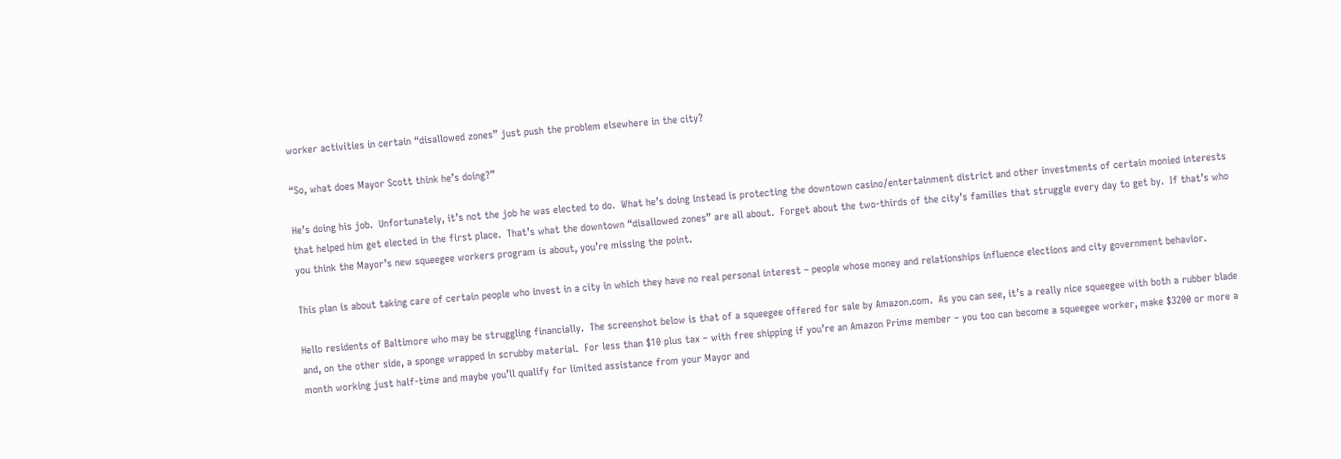worker activities in certain “disallowed zones” just push the problem elsewhere in the city?

“So, what does Mayor Scott think he’s doing?”

He’s doing his job.  Unfortunately, it’s not the job he was elected to do.  What he’s doing instead is protecting the downtown casino/entertainment district and other investments of certain monied interests that helped him get elected in the first place.  That’s what the downtown “disallowed zones” are all about.  Forget about the two-thirds of the city’s families that struggle every day to get by.  If that’s who you think the Mayor’s new squeegee workers program is about, you’re missing the point.

This plan is about taking care of certain people who invest in a city in which they have no real personal interest – people whose money and relationships influence elections and city government behavior.

Hello residents of Baltimore who may be struggling financially.  The screenshot below is that of a squeegee offered for sale by Amazon.com.  As you can see, it’s a really nice squeegee with both a rubber blade and, on the other side, a sponge wrapped in scrubby material.  For less than $10 plus tax – with free shipping if you’re an Amazon Prime member – you too can become a squeegee worker, make $3200 or more a month working just half-time and maybe you’ll qualify for limited assistance from your Mayor and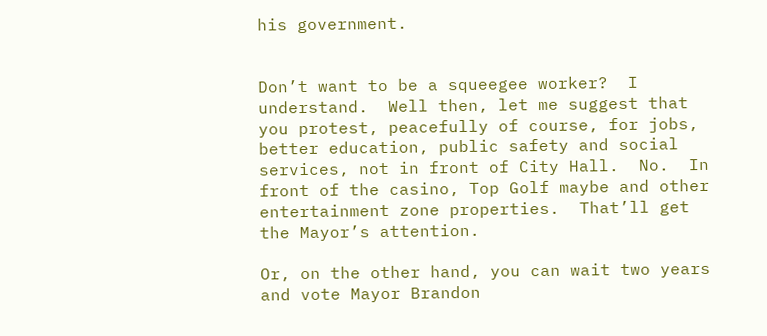his government.


Don’t want to be a squeegee worker?  I understand.  Well then, let me suggest that you protest, peacefully of course, for jobs, better education, public safety and social services, not in front of City Hall.  No.  In front of the casino, Top Golf maybe and other entertainment zone properties.  That’ll get the Mayor’s attention.

Or, on the other hand, you can wait two years and vote Mayor Brandon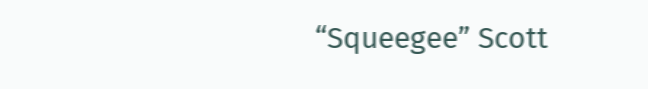“Squeegee” Scott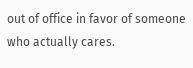out of office in favor of someone who actually cares.